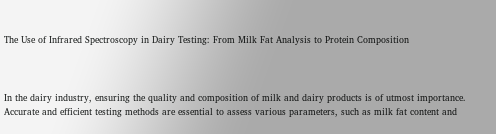The Use of Infrared Spectroscopy in Dairy Testing: From Milk Fat Analysis to Protein Composition



In the dairy industry, ensuring the quality and composition of milk and dairy products is of utmost importance. Accurate and efficient testing methods are essential to assess various parameters, such as milk fat content and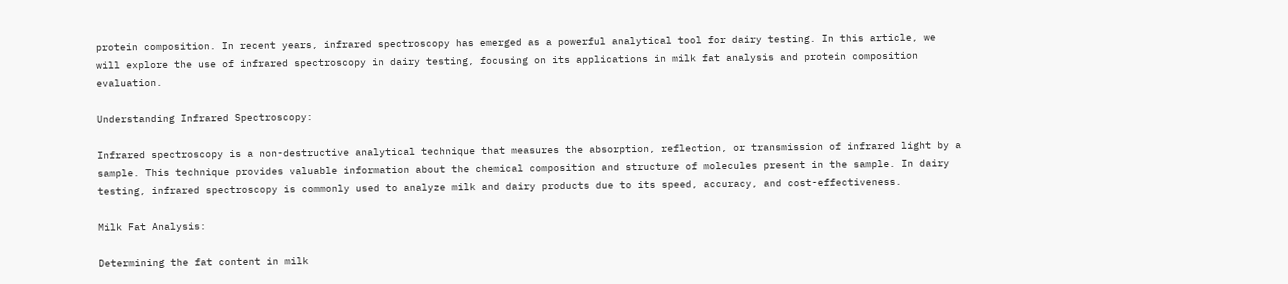protein composition. In recent years, infrared spectroscopy has emerged as a powerful analytical tool for dairy testing. In this article, we will explore the use of infrared spectroscopy in dairy testing, focusing on its applications in milk fat analysis and protein composition evaluation.

Understanding Infrared Spectroscopy:

Infrared spectroscopy is a non-destructive analytical technique that measures the absorption, reflection, or transmission of infrared light by a sample. This technique provides valuable information about the chemical composition and structure of molecules present in the sample. In dairy testing, infrared spectroscopy is commonly used to analyze milk and dairy products due to its speed, accuracy, and cost-effectiveness.

Milk Fat Analysis:

Determining the fat content in milk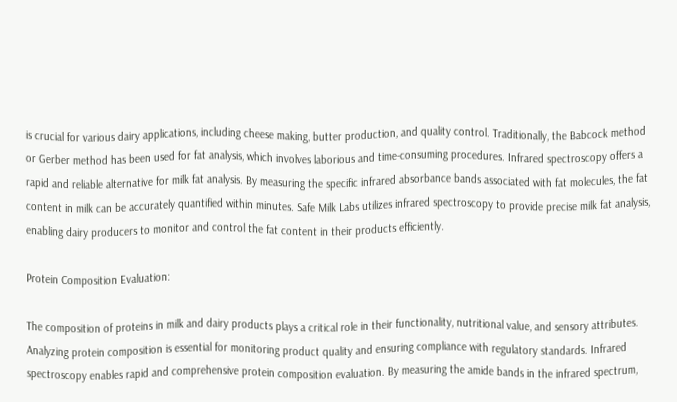is crucial for various dairy applications, including cheese making, butter production, and quality control. Traditionally, the Babcock method or Gerber method has been used for fat analysis, which involves laborious and time-consuming procedures. Infrared spectroscopy offers a rapid and reliable alternative for milk fat analysis. By measuring the specific infrared absorbance bands associated with fat molecules, the fat content in milk can be accurately quantified within minutes. Safe Milk Labs utilizes infrared spectroscopy to provide precise milk fat analysis, enabling dairy producers to monitor and control the fat content in their products efficiently.

Protein Composition Evaluation:

The composition of proteins in milk and dairy products plays a critical role in their functionality, nutritional value, and sensory attributes. Analyzing protein composition is essential for monitoring product quality and ensuring compliance with regulatory standards. Infrared spectroscopy enables rapid and comprehensive protein composition evaluation. By measuring the amide bands in the infrared spectrum,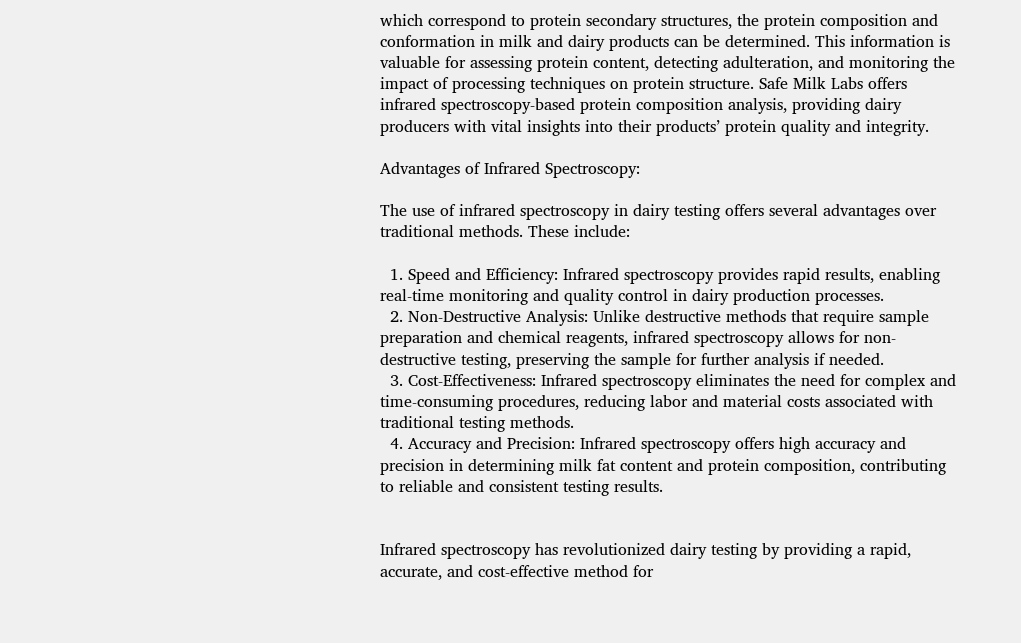which correspond to protein secondary structures, the protein composition and conformation in milk and dairy products can be determined. This information is valuable for assessing protein content, detecting adulteration, and monitoring the impact of processing techniques on protein structure. Safe Milk Labs offers infrared spectroscopy-based protein composition analysis, providing dairy producers with vital insights into their products’ protein quality and integrity.

Advantages of Infrared Spectroscopy:

The use of infrared spectroscopy in dairy testing offers several advantages over traditional methods. These include:

  1. Speed and Efficiency: Infrared spectroscopy provides rapid results, enabling real-time monitoring and quality control in dairy production processes.
  2. Non-Destructive Analysis: Unlike destructive methods that require sample preparation and chemical reagents, infrared spectroscopy allows for non-destructive testing, preserving the sample for further analysis if needed.
  3. Cost-Effectiveness: Infrared spectroscopy eliminates the need for complex and time-consuming procedures, reducing labor and material costs associated with traditional testing methods.
  4. Accuracy and Precision: Infrared spectroscopy offers high accuracy and precision in determining milk fat content and protein composition, contributing to reliable and consistent testing results.


Infrared spectroscopy has revolutionized dairy testing by providing a rapid, accurate, and cost-effective method for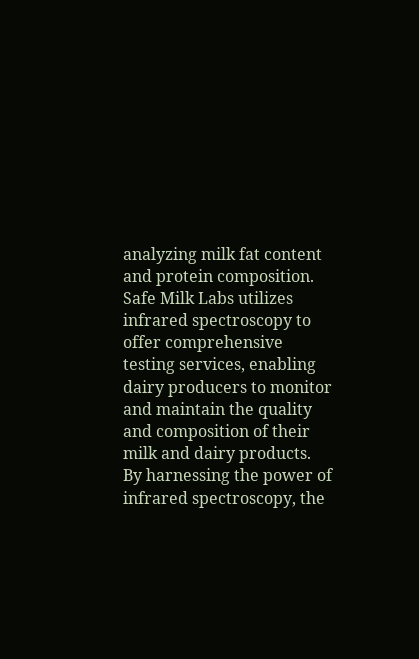analyzing milk fat content and protein composition. Safe Milk Labs utilizes infrared spectroscopy to offer comprehensive testing services, enabling dairy producers to monitor and maintain the quality and composition of their milk and dairy products. By harnessing the power of infrared spectroscopy, the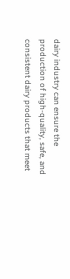dairy industry can ensure the production of high-quality, safe, and consistent dairy products that meet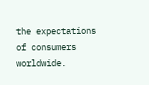the expectations of consumers worldwide.